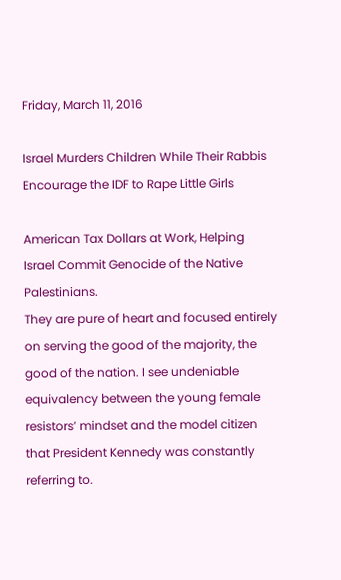Friday, March 11, 2016

Israel Murders Children While Their Rabbis Encourage the IDF to Rape Little Girls

American Tax Dollars at Work, Helping Israel Commit Genocide of the Native Palestinians.
They are pure of heart and focused entirely on serving the good of the majority, the good of the nation. I see undeniable equivalency between the young female resistors’ mindset and the model citizen that President Kennedy was constantly referring to.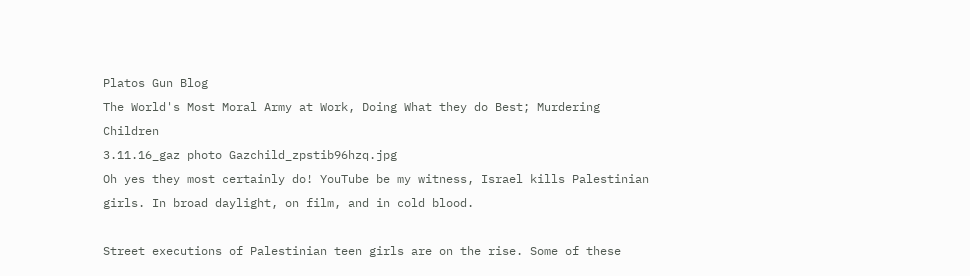Platos Gun Blog
The World's Most Moral Army at Work, Doing What they do Best; Murdering Children
3.11.16_gaz photo Gazchild_zpstib96hzq.jpg
Oh yes they most certainly do! YouTube be my witness, Israel kills Palestinian girls. In broad daylight, on film, and in cold blood.

Street executions of Palestinian teen girls are on the rise. Some of these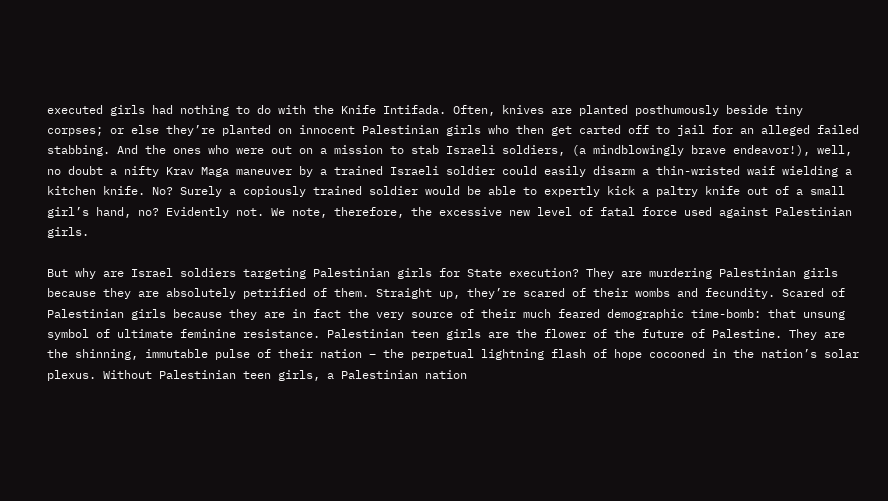executed girls had nothing to do with the Knife Intifada. Often, knives are planted posthumously beside tiny corpses; or else they’re planted on innocent Palestinian girls who then get carted off to jail for an alleged failed stabbing. And the ones who were out on a mission to stab Israeli soldiers, (a mindblowingly brave endeavor!), well, no doubt a nifty Krav Maga maneuver by a trained Israeli soldier could easily disarm a thin-wristed waif wielding a kitchen knife. No? Surely a copiously trained soldier would be able to expertly kick a paltry knife out of a small girl’s hand, no? Evidently not. We note, therefore, the excessive new level of fatal force used against Palestinian girls.

But why are Israel soldiers targeting Palestinian girls for State execution? They are murdering Palestinian girls because they are absolutely petrified of them. Straight up, they’re scared of their wombs and fecundity. Scared of Palestinian girls because they are in fact the very source of their much feared demographic time-bomb: that unsung symbol of ultimate feminine resistance. Palestinian teen girls are the flower of the future of Palestine. They are the shinning, immutable pulse of their nation – the perpetual lightning flash of hope cocooned in the nation’s solar plexus. Without Palestinian teen girls, a Palestinian nation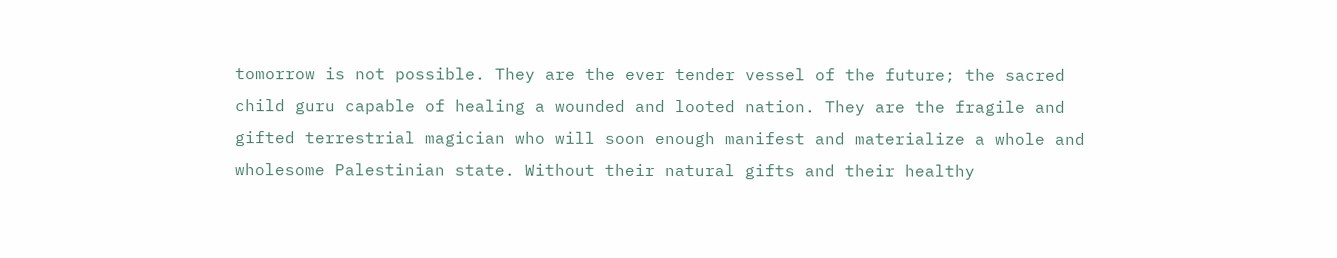tomorrow is not possible. They are the ever tender vessel of the future; the sacred child guru capable of healing a wounded and looted nation. They are the fragile and gifted terrestrial magician who will soon enough manifest and materialize a whole and wholesome Palestinian state. Without their natural gifts and their healthy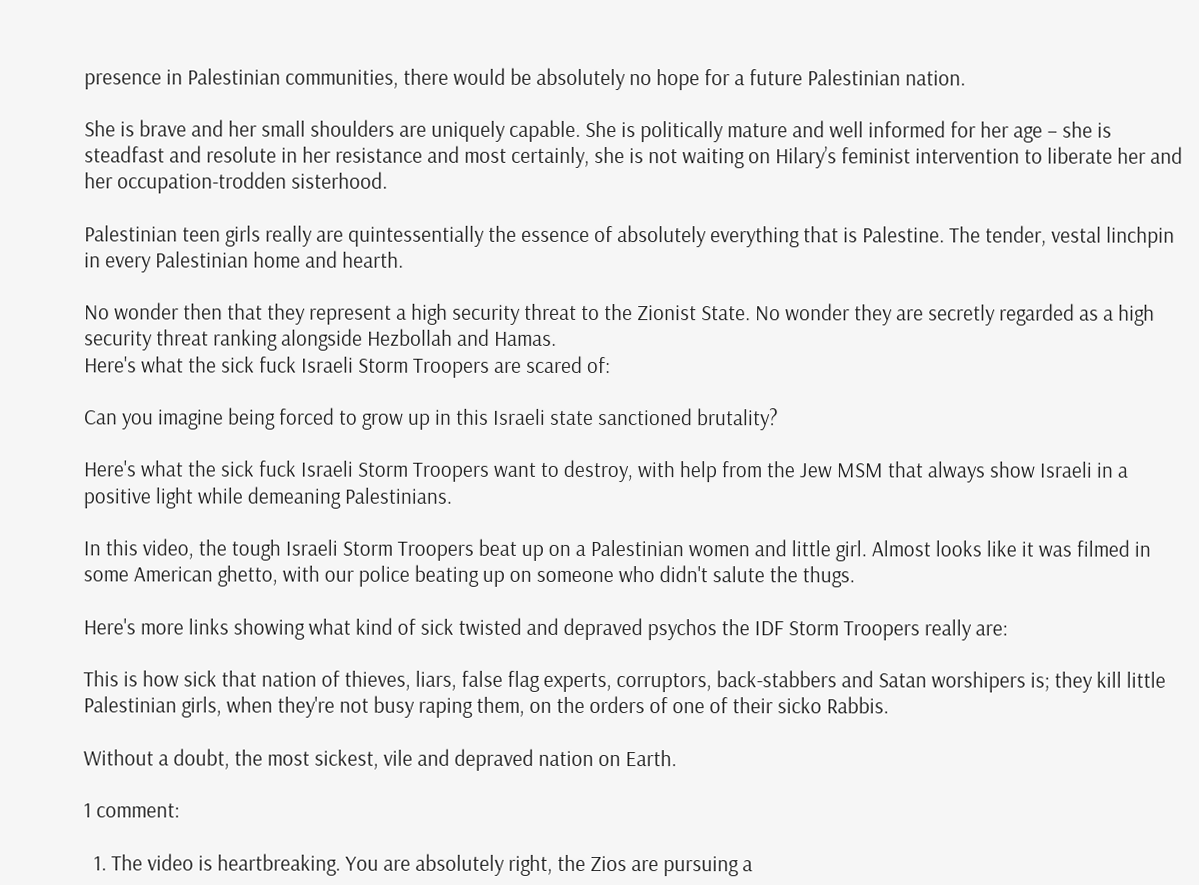presence in Palestinian communities, there would be absolutely no hope for a future Palestinian nation.

She is brave and her small shoulders are uniquely capable. She is politically mature and well informed for her age – she is steadfast and resolute in her resistance and most certainly, she is not waiting on Hilary’s feminist intervention to liberate her and her occupation-trodden sisterhood.

Palestinian teen girls really are quintessentially the essence of absolutely everything that is Palestine. The tender, vestal linchpin in every Palestinian home and hearth.

No wonder then that they represent a high security threat to the Zionist State. No wonder they are secretly regarded as a high security threat ranking alongside Hezbollah and Hamas.
Here's what the sick fuck Israeli Storm Troopers are scared of:

Can you imagine being forced to grow up in this Israeli state sanctioned brutality?

Here's what the sick fuck Israeli Storm Troopers want to destroy, with help from the Jew MSM that always show Israeli in a positive light while demeaning Palestinians.

In this video, the tough Israeli Storm Troopers beat up on a Palestinian women and little girl. Almost looks like it was filmed in some American ghetto, with our police beating up on someone who didn't salute the thugs.

Here's more links showing what kind of sick twisted and depraved psychos the IDF Storm Troopers really are:

This is how sick that nation of thieves, liars, false flag experts, corruptors, back-stabbers and Satan worshipers is; they kill little Palestinian girls, when they're not busy raping them, on the orders of one of their sicko Rabbis.

Without a doubt, the most sickest, vile and depraved nation on Earth.

1 comment:

  1. The video is heartbreaking. You are absolutely right, the Zios are pursuing a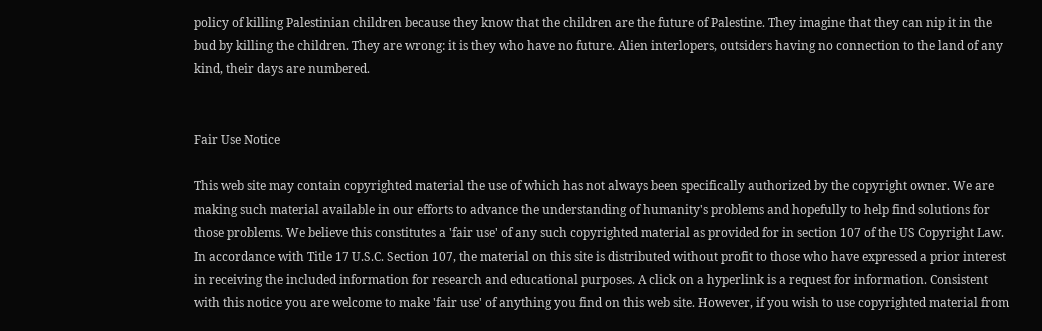policy of killing Palestinian children because they know that the children are the future of Palestine. They imagine that they can nip it in the bud by killing the children. They are wrong: it is they who have no future. Alien interlopers, outsiders having no connection to the land of any kind, their days are numbered.


Fair Use Notice

This web site may contain copyrighted material the use of which has not always been specifically authorized by the copyright owner. We are making such material available in our efforts to advance the understanding of humanity's problems and hopefully to help find solutions for those problems. We believe this constitutes a 'fair use' of any such copyrighted material as provided for in section 107 of the US Copyright Law. In accordance with Title 17 U.S.C. Section 107, the material on this site is distributed without profit to those who have expressed a prior interest in receiving the included information for research and educational purposes. A click on a hyperlink is a request for information. Consistent with this notice you are welcome to make 'fair use' of anything you find on this web site. However, if you wish to use copyrighted material from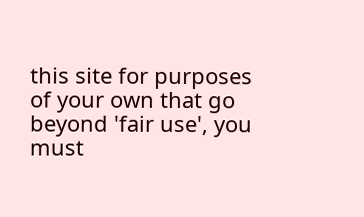this site for purposes of your own that go beyond 'fair use', you must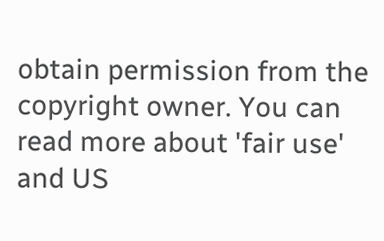obtain permission from the copyright owner. You can read more about 'fair use' and US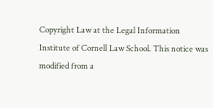Copyright Law at the Legal Information Institute of Cornell Law School. This notice was modified from a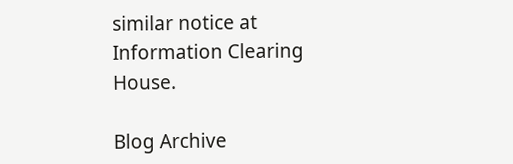similar notice at Information Clearing House.

Blog Archive